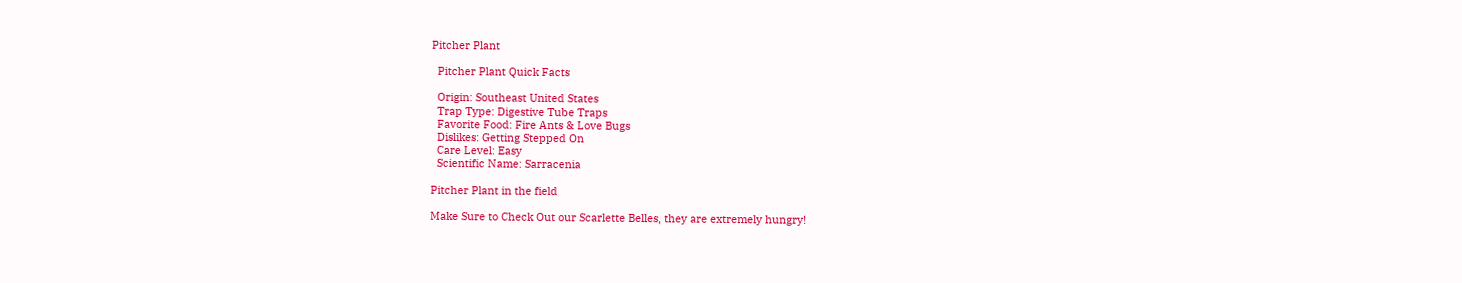Pitcher Plant

  Pitcher Plant Quick Facts

  Origin: Southeast United States
  Trap Type: Digestive Tube Traps
  Favorite Food: Fire Ants & Love Bugs
  Dislikes: Getting Stepped On
  Care Level: Easy
  Scientific Name: Sarracenia

Pitcher Plant in the field

Make Sure to Check Out our Scarlette Belles, they are extremely hungry!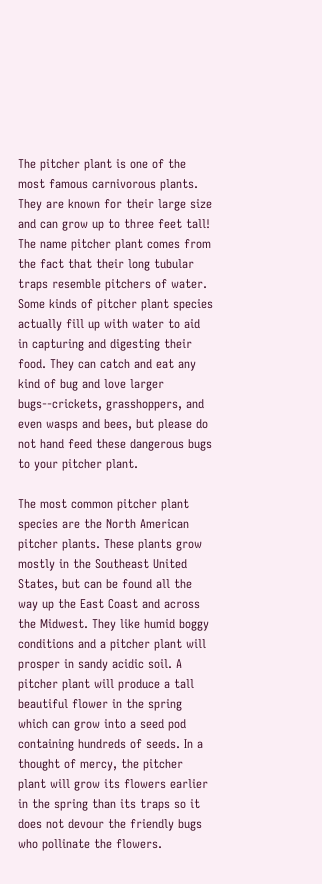The pitcher plant is one of the most famous carnivorous plants. They are known for their large size and can grow up to three feet tall! The name pitcher plant comes from the fact that their long tubular traps resemble pitchers of water. Some kinds of pitcher plant species actually fill up with water to aid in capturing and digesting their food. They can catch and eat any kind of bug and love larger bugs--crickets, grasshoppers, and even wasps and bees, but please do not hand feed these dangerous bugs to your pitcher plant.

The most common pitcher plant species are the North American pitcher plants. These plants grow mostly in the Southeast United States, but can be found all the way up the East Coast and across the Midwest. They like humid boggy conditions and a pitcher plant will prosper in sandy acidic soil. A pitcher plant will produce a tall beautiful flower in the spring which can grow into a seed pod containing hundreds of seeds. In a thought of mercy, the pitcher plant will grow its flowers earlier in the spring than its traps so it does not devour the friendly bugs who pollinate the flowers.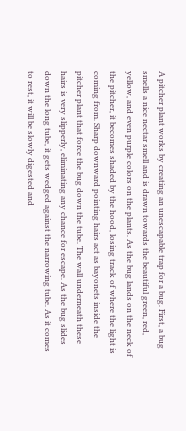A pitcher plant works by creating an unescapable trap for a bug. First, a bug smells a nice nectar smell and is drawn towards the beautiful green, red, yellow, and even purple colors on the plants. As the bug lands on the neck of the pitcher, it becomes shaded by the hood, losing track of where the light is coming from. Sharp downward pointing hairs act as bayonets inside the pitcher plant that force the bug down the tube. The wall underneath these hairs is very slipperly, eliminating any chance for escape. As the bug slides down the long tube, it gets wedged against the narrowing tube. As it comes to rest, it will be slowly digested and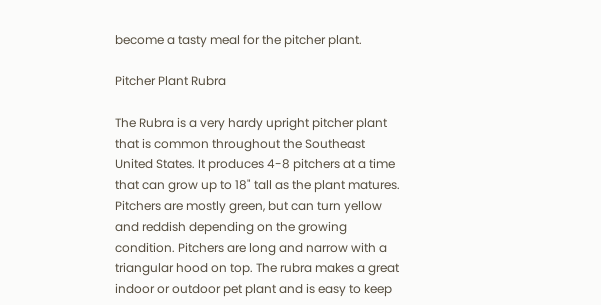become a tasty meal for the pitcher plant.

Pitcher Plant Rubra

The Rubra is a very hardy upright pitcher plant that is common throughout the Southeast United States. It produces 4-8 pitchers at a time that can grow up to 18" tall as the plant matures. Pitchers are mostly green, but can turn yellow and reddish depending on the growing condition. Pitchers are long and narrow with a triangular hood on top. The rubra makes a great indoor or outdoor pet plant and is easy to keep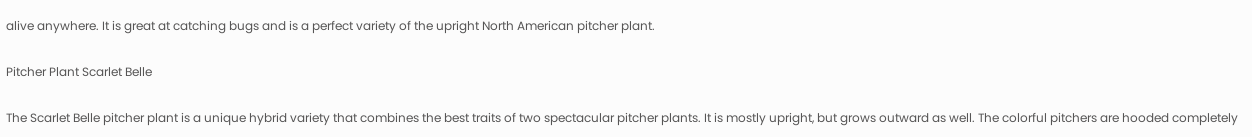alive anywhere. It is great at catching bugs and is a perfect variety of the upright North American pitcher plant.

Pitcher Plant Scarlet Belle

The Scarlet Belle pitcher plant is a unique hybrid variety that combines the best traits of two spectacular pitcher plants. It is mostly upright, but grows outward as well. The colorful pitchers are hooded completely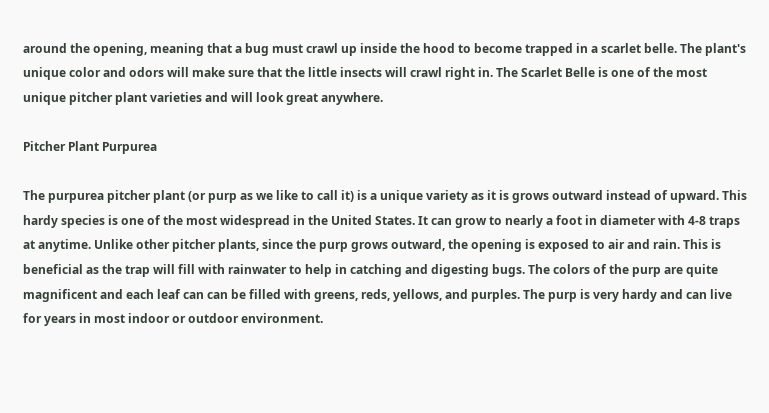around the opening, meaning that a bug must crawl up inside the hood to become trapped in a scarlet belle. The plant's unique color and odors will make sure that the little insects will crawl right in. The Scarlet Belle is one of the most unique pitcher plant varieties and will look great anywhere.

Pitcher Plant Purpurea

The purpurea pitcher plant (or purp as we like to call it) is a unique variety as it is grows outward instead of upward. This hardy species is one of the most widespread in the United States. It can grow to nearly a foot in diameter with 4-8 traps at anytime. Unlike other pitcher plants, since the purp grows outward, the opening is exposed to air and rain. This is beneficial as the trap will fill with rainwater to help in catching and digesting bugs. The colors of the purp are quite magnificent and each leaf can can be filled with greens, reds, yellows, and purples. The purp is very hardy and can live for years in most indoor or outdoor environment.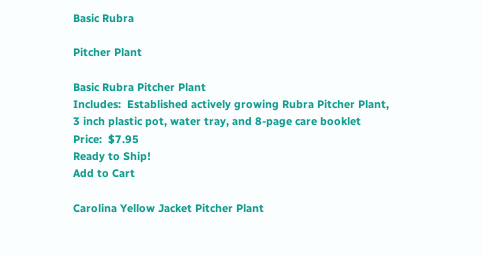Basic Rubra

Pitcher Plant

Basic Rubra Pitcher Plant
Includes:  Established actively growing Rubra Pitcher Plant, 3 inch plastic pot, water tray, and 8-page care booklet
Price:  $7.95
Ready to Ship!
Add to Cart

Carolina Yellow Jacket Pitcher Plant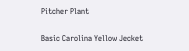Pitcher Plant

Basic Carolina Yellow Jecket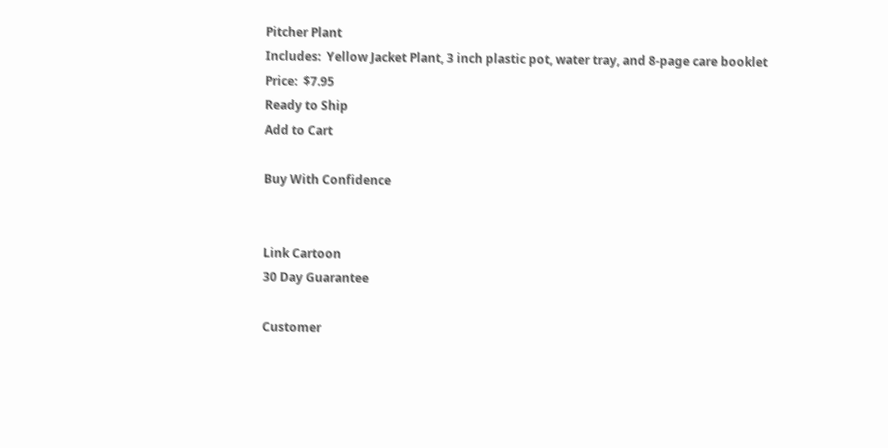Pitcher Plant
Includes:  Yellow Jacket Plant, 3 inch plastic pot, water tray, and 8-page care booklet
Price:  $7.95
Ready to Ship
Add to Cart

Buy With Confidence


Link Cartoon
30 Day Guarantee

Customer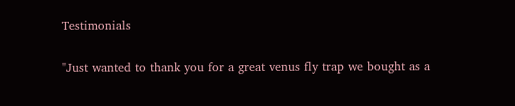Testimonials

"Just wanted to thank you for a great venus fly trap we bought as a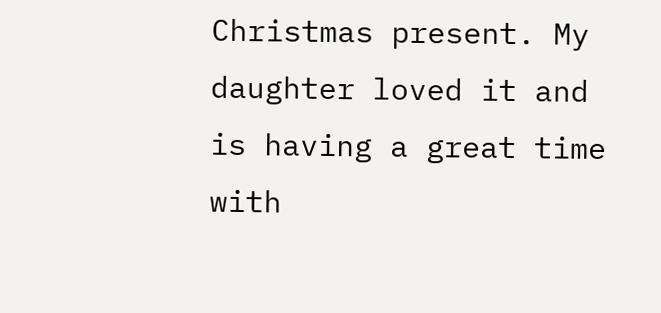Christmas present. My daughter loved it and is having a great time with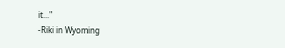it..."
-Riki in Wyoming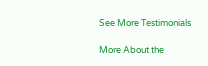See More Testimonials

More About the